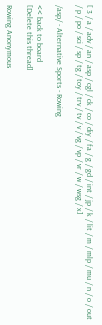[ 3 / a / adv / an / asp / cgl / ck / co / diy / fa / g / gd / int / jp / k / lit / m / mlp / mu / n / o / out / p / po / sci / sp / tg / toy / trv / tv / v / vg / vp / vr / w / wsg / x]

/asp/ - Alternative Sports - Rowing

<< back to board
[Delete this thread]

Rowing Anonymous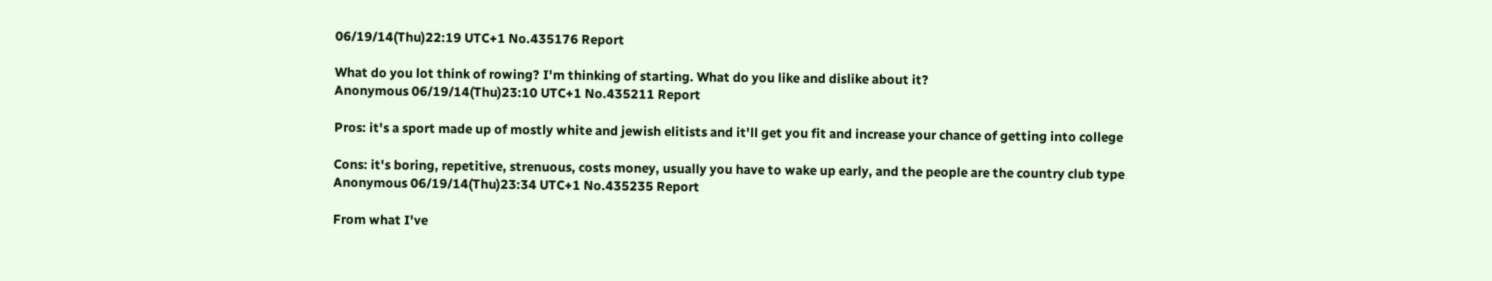06/19/14(Thu)22:19 UTC+1 No.435176 Report

What do you lot think of rowing? I'm thinking of starting. What do you like and dislike about it?
Anonymous 06/19/14(Thu)23:10 UTC+1 No.435211 Report

Pros: it's a sport made up of mostly white and jewish elitists and it'll get you fit and increase your chance of getting into college

Cons: it's boring, repetitive, strenuous, costs money, usually you have to wake up early, and the people are the country club type
Anonymous 06/19/14(Thu)23:34 UTC+1 No.435235 Report

From what I've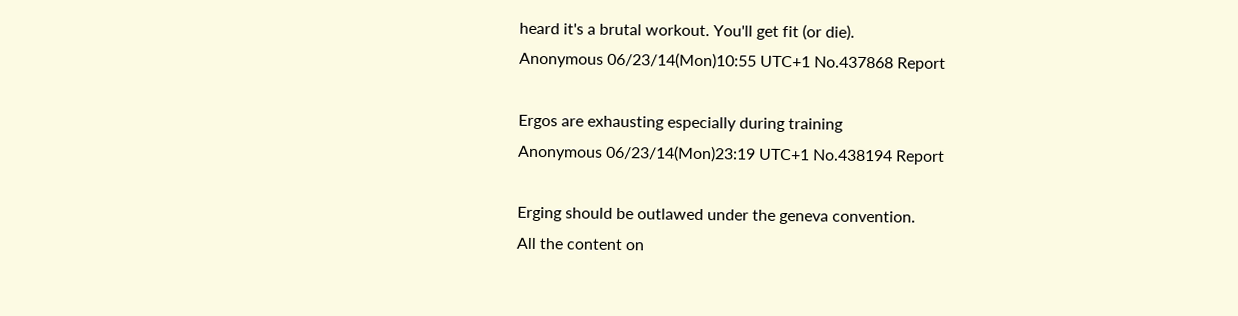heard it's a brutal workout. You'll get fit (or die).
Anonymous 06/23/14(Mon)10:55 UTC+1 No.437868 Report

Ergos are exhausting especially during training
Anonymous 06/23/14(Mon)23:19 UTC+1 No.438194 Report

Erging should be outlawed under the geneva convention.
All the content on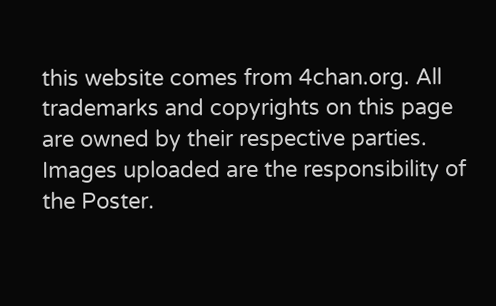this website comes from 4chan.org. All trademarks and copyrights on this page are owned by their respective parties. Images uploaded are the responsibility of the Poster.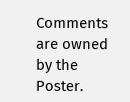Comments are owned by the Poster.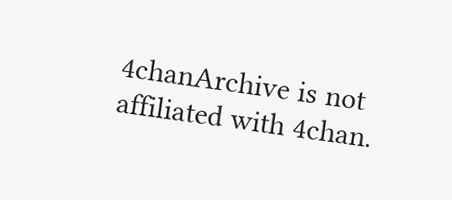4chanArchive is not affiliated with 4chan.